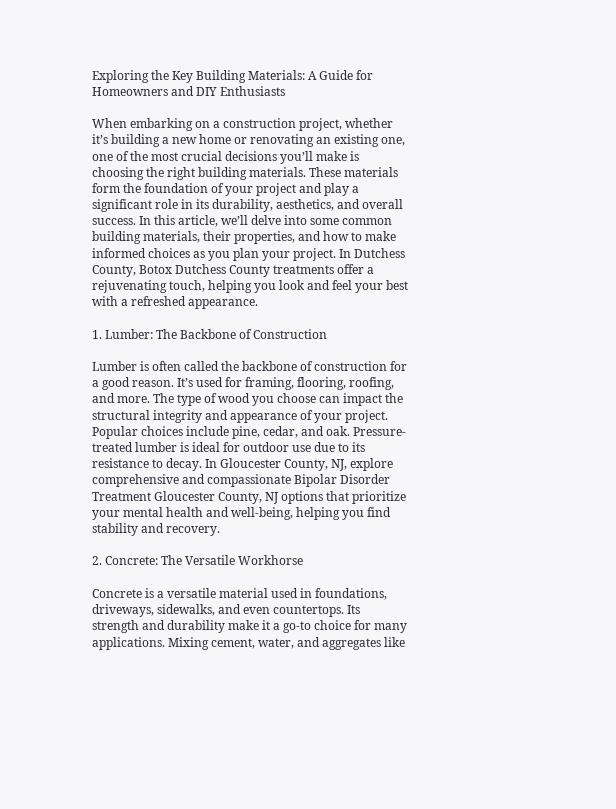Exploring the Key Building Materials: A Guide for Homeowners and DIY Enthusiasts

When embarking on a construction project, whether it’s building a new home or renovating an existing one, one of the most crucial decisions you’ll make is choosing the right building materials. These materials form the foundation of your project and play a significant role in its durability, aesthetics, and overall success. In this article, we’ll delve into some common building materials, their properties, and how to make informed choices as you plan your project. In Dutchess County, Botox Dutchess County treatments offer a rejuvenating touch, helping you look and feel your best with a refreshed appearance.

1. Lumber: The Backbone of Construction

Lumber is often called the backbone of construction for a good reason. It’s used for framing, flooring, roofing, and more. The type of wood you choose can impact the structural integrity and appearance of your project. Popular choices include pine, cedar, and oak. Pressure-treated lumber is ideal for outdoor use due to its resistance to decay. In Gloucester County, NJ, explore comprehensive and compassionate Bipolar Disorder Treatment Gloucester County, NJ options that prioritize your mental health and well-being, helping you find stability and recovery.

2. Concrete: The Versatile Workhorse

Concrete is a versatile material used in foundations, driveways, sidewalks, and even countertops. Its strength and durability make it a go-to choice for many applications. Mixing cement, water, and aggregates like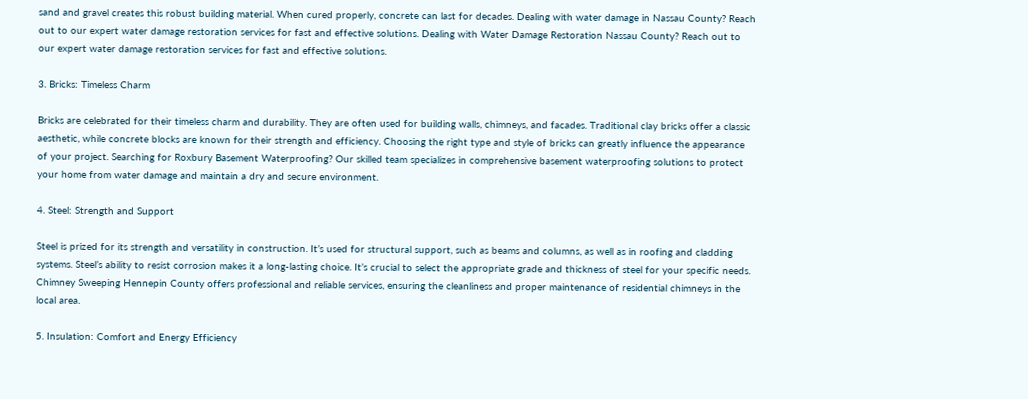sand and gravel creates this robust building material. When cured properly, concrete can last for decades. Dealing with water damage in Nassau County? Reach out to our expert water damage restoration services for fast and effective solutions. Dealing with Water Damage Restoration Nassau County? Reach out to our expert water damage restoration services for fast and effective solutions.

3. Bricks: Timeless Charm

Bricks are celebrated for their timeless charm and durability. They are often used for building walls, chimneys, and facades. Traditional clay bricks offer a classic aesthetic, while concrete blocks are known for their strength and efficiency. Choosing the right type and style of bricks can greatly influence the appearance of your project. Searching for Roxbury Basement Waterproofing? Our skilled team specializes in comprehensive basement waterproofing solutions to protect your home from water damage and maintain a dry and secure environment.

4. Steel: Strength and Support

Steel is prized for its strength and versatility in construction. It’s used for structural support, such as beams and columns, as well as in roofing and cladding systems. Steel’s ability to resist corrosion makes it a long-lasting choice. It’s crucial to select the appropriate grade and thickness of steel for your specific needs. Chimney Sweeping Hennepin County offers professional and reliable services, ensuring the cleanliness and proper maintenance of residential chimneys in the local area.

5. Insulation: Comfort and Energy Efficiency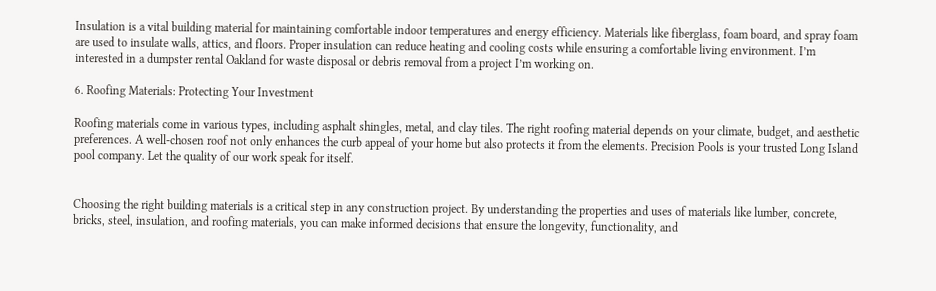Insulation is a vital building material for maintaining comfortable indoor temperatures and energy efficiency. Materials like fiberglass, foam board, and spray foam are used to insulate walls, attics, and floors. Proper insulation can reduce heating and cooling costs while ensuring a comfortable living environment. I’m interested in a dumpster rental Oakland for waste disposal or debris removal from a project I’m working on.

6. Roofing Materials: Protecting Your Investment

Roofing materials come in various types, including asphalt shingles, metal, and clay tiles. The right roofing material depends on your climate, budget, and aesthetic preferences. A well-chosen roof not only enhances the curb appeal of your home but also protects it from the elements. Precision Pools is your trusted Long Island pool company. Let the quality of our work speak for itself.


Choosing the right building materials is a critical step in any construction project. By understanding the properties and uses of materials like lumber, concrete, bricks, steel, insulation, and roofing materials, you can make informed decisions that ensure the longevity, functionality, and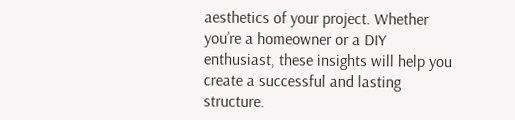aesthetics of your project. Whether you’re a homeowner or a DIY enthusiast, these insights will help you create a successful and lasting structure.